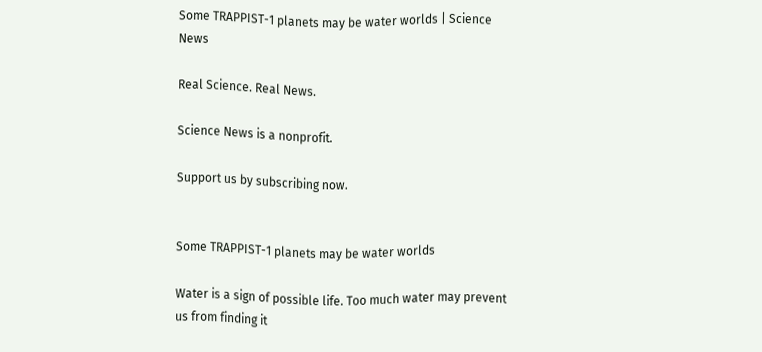Some TRAPPIST-1 planets may be water worlds | Science News

Real Science. Real News.

Science News is a nonprofit.

Support us by subscribing now.


Some TRAPPIST-1 planets may be water worlds

Water is a sign of possible life. Too much water may prevent us from finding it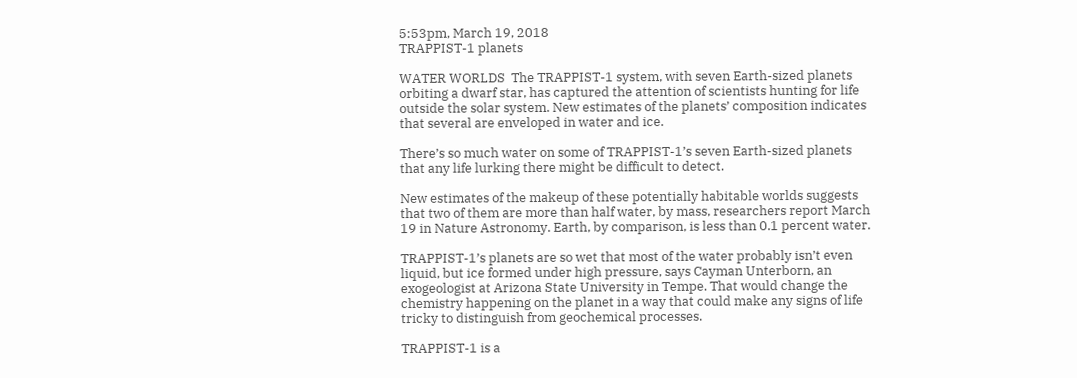5:53pm, March 19, 2018
TRAPPIST-1 planets

WATER WORLDS  The TRAPPIST-1 system, with seven Earth-sized planets orbiting a dwarf star, has captured the attention of scientists hunting for life outside the solar system. New estimates of the planets’ composition indicates that several are enveloped in water and ice.

There’s so much water on some of TRAPPIST-1’s seven Earth-sized planets that any life lurking there might be difficult to detect.

New estimates of the makeup of these potentially habitable worlds suggests that two of them are more than half water, by mass, researchers report March 19 in Nature Astronomy. Earth, by comparison, is less than 0.1 percent water.

TRAPPIST-1’s planets are so wet that most of the water probably isn’t even liquid, but ice formed under high pressure, says Cayman Unterborn, an exogeologist at Arizona State University in Tempe. That would change the chemistry happening on the planet in a way that could make any signs of life tricky to distinguish from geochemical processes.

TRAPPIST-1 is a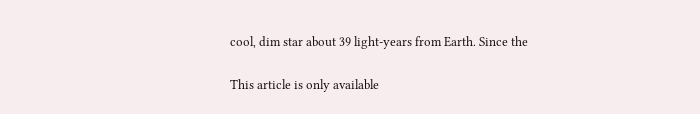cool, dim star about 39 light-years from Earth. Since the

This article is only available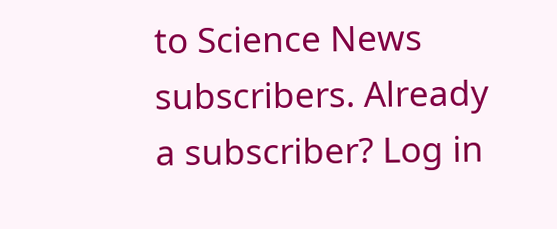to Science News subscribers. Already a subscriber? Log in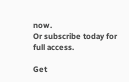now.
Or subscribe today for full access.

Get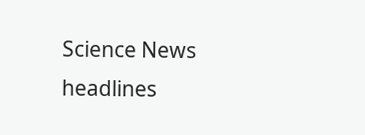Science News headlines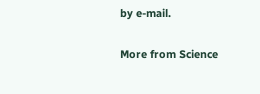by e-mail.

More from Science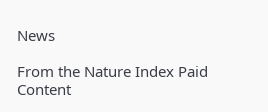News

From the Nature Index Paid Content